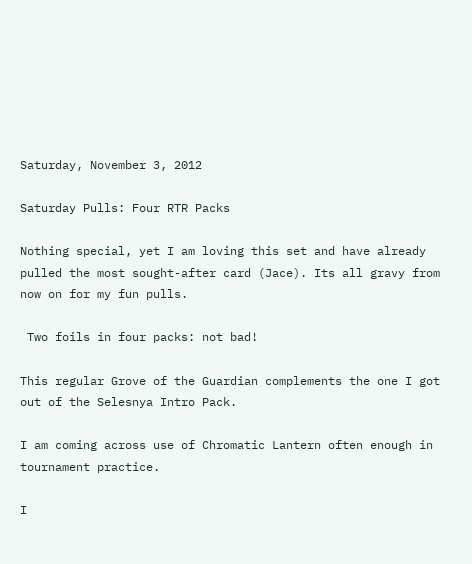Saturday, November 3, 2012

Saturday Pulls: Four RTR Packs

Nothing special, yet I am loving this set and have already pulled the most sought-after card (Jace). Its all gravy from now on for my fun pulls.

 Two foils in four packs: not bad!

This regular Grove of the Guardian complements the one I got out of the Selesnya Intro Pack.

I am coming across use of Chromatic Lantern often enough in tournament practice.

I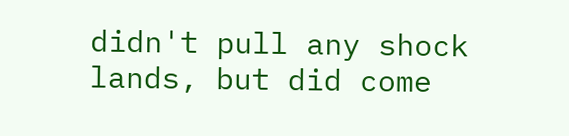didn't pull any shock lands, but did come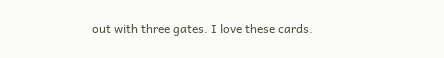out with three gates. I love these cards.